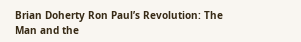Brian Doherty Ron Paul’s Revolution: The Man and the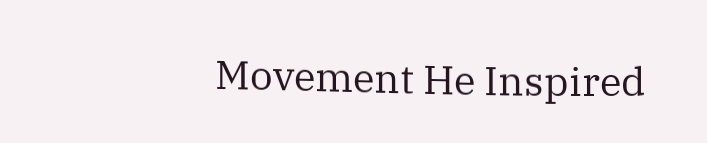Movement He Inspired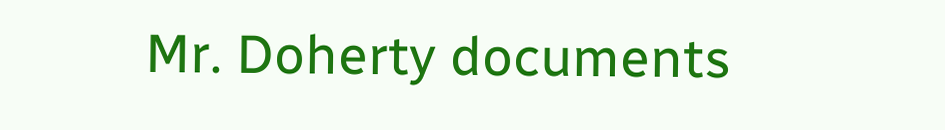Mr. Doherty documents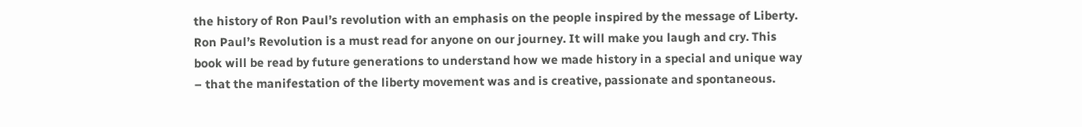the history of Ron Paul’s revolution with an emphasis on the people inspired by the message of Liberty. Ron Paul’s Revolution is a must read for anyone on our journey. It will make you laugh and cry. This book will be read by future generations to understand how we made history in a special and unique way – that the manifestation of the liberty movement was and is creative, passionate and spontaneous.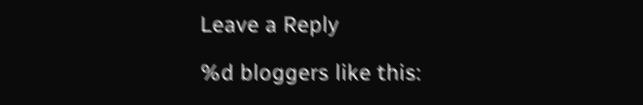Leave a Reply

%d bloggers like this: